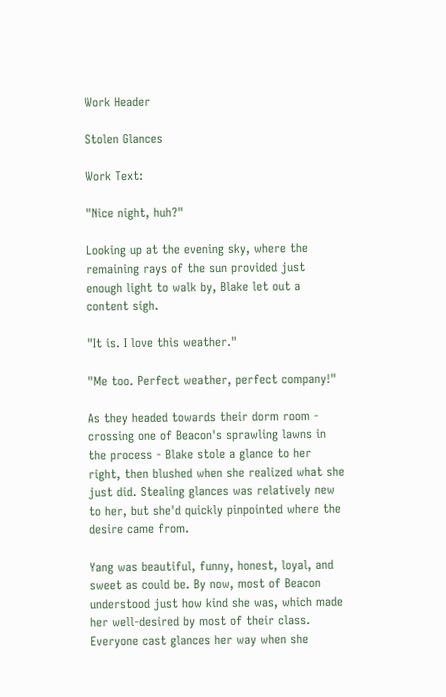Work Header

Stolen Glances

Work Text:

"Nice night, huh?"

Looking up at the evening sky, where the remaining rays of the sun provided just enough light to walk by, Blake let out a content sigh.

"It is. I love this weather."

"Me too. Perfect weather, perfect company!"

As they headed towards their dorm room - crossing one of Beacon's sprawling lawns in the process - Blake stole a glance to her right, then blushed when she realized what she just did. Stealing glances was relatively new to her, but she'd quickly pinpointed where the desire came from.

Yang was beautiful, funny, honest, loyal, and sweet as could be. By now, most of Beacon understood just how kind she was, which made her well-desired by most of their class. Everyone cast glances her way when she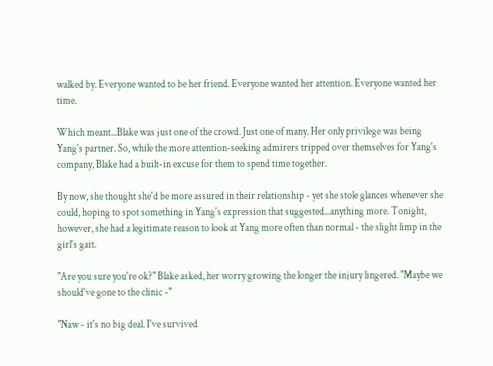walked by. Everyone wanted to be her friend. Everyone wanted her attention. Everyone wanted her time.

Which meant...Blake was just one of the crowd. Just one of many. Her only privilege was being Yang's partner. So, while the more attention-seeking admirers tripped over themselves for Yang's company, Blake had a built-in excuse for them to spend time together.

By now, she thought she'd be more assured in their relationship - yet she stole glances whenever she could, hoping to spot something in Yang's expression that suggested...anything more. Tonight, however, she had a legitimate reason to look at Yang more often than normal - the slight limp in the girl's gait.

"Are you sure you're ok?" Blake asked, her worry growing the longer the injury lingered. "Maybe we should've gone to the clinic -"

"Naw - it's no big deal. I've survived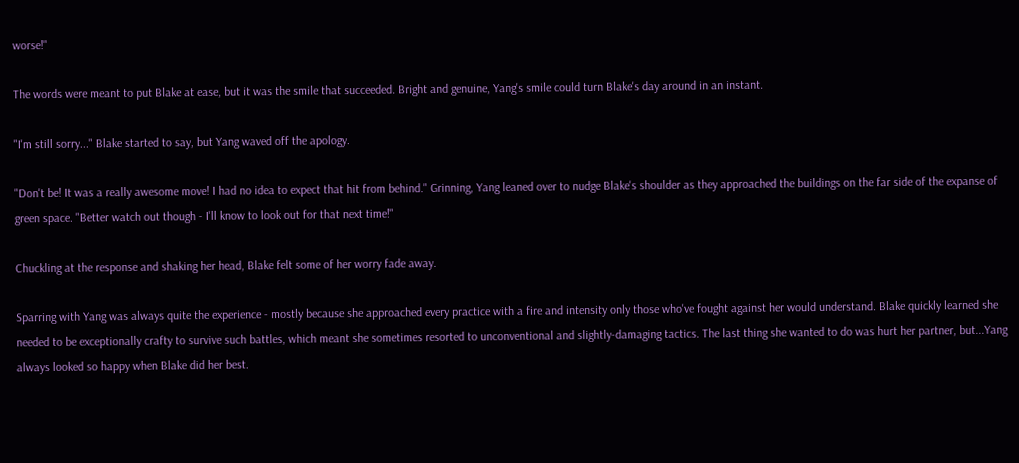worse!"

The words were meant to put Blake at ease, but it was the smile that succeeded. Bright and genuine, Yang's smile could turn Blake's day around in an instant.

"I'm still sorry..." Blake started to say, but Yang waved off the apology.

"Don't be! It was a really awesome move! I had no idea to expect that hit from behind." Grinning, Yang leaned over to nudge Blake's shoulder as they approached the buildings on the far side of the expanse of green space. "Better watch out though - I'll know to look out for that next time!"

Chuckling at the response and shaking her head, Blake felt some of her worry fade away.

Sparring with Yang was always quite the experience - mostly because she approached every practice with a fire and intensity only those who've fought against her would understand. Blake quickly learned she needed to be exceptionally crafty to survive such battles, which meant she sometimes resorted to unconventional and slightly-damaging tactics. The last thing she wanted to do was hurt her partner, but...Yang always looked so happy when Blake did her best.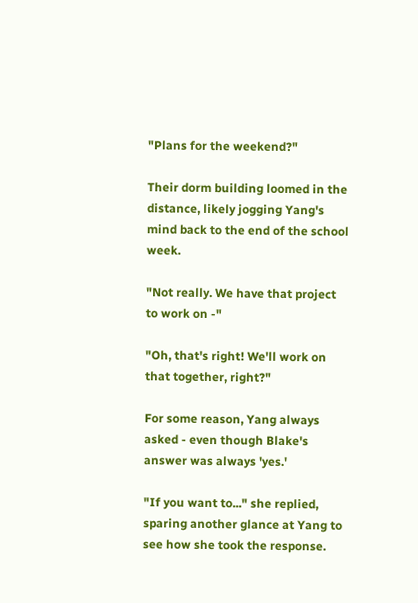"Plans for the weekend?"

Their dorm building loomed in the distance, likely jogging Yang's mind back to the end of the school week.

"Not really. We have that project to work on -"

"Oh, that's right! We'll work on that together, right?"

For some reason, Yang always asked - even though Blake's answer was always 'yes.'

"If you want to..." she replied, sparing another glance at Yang to see how she took the response.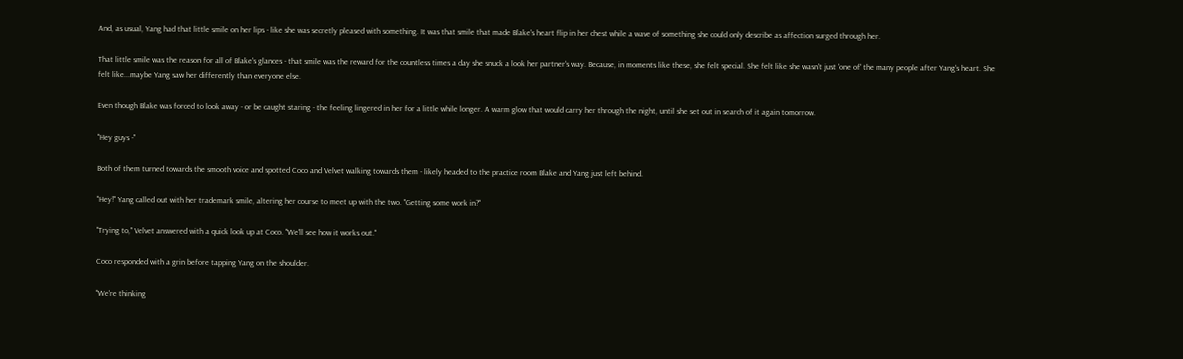And, as usual, Yang had that little smile on her lips - like she was secretly pleased with something. It was that smile that made Blake's heart flip in her chest while a wave of something she could only describe as affection surged through her.

That little smile was the reason for all of Blake's glances - that smile was the reward for the countless times a day she snuck a look her partner's way. Because, in moments like these, she felt special. She felt like she wasn't just 'one of' the many people after Yang's heart. She felt like...maybe Yang saw her differently than everyone else.

Even though Blake was forced to look away - or be caught staring - the feeling lingered in her for a little while longer. A warm glow that would carry her through the night, until she set out in search of it again tomorrow.

"Hey guys -"

Both of them turned towards the smooth voice and spotted Coco and Velvet walking towards them - likely headed to the practice room Blake and Yang just left behind.

"Hey!" Yang called out with her trademark smile, altering her course to meet up with the two. "Getting some work in?"

"Trying to," Velvet answered with a quick look up at Coco. "We'll see how it works out."

Coco responded with a grin before tapping Yang on the shoulder.

"We're thinking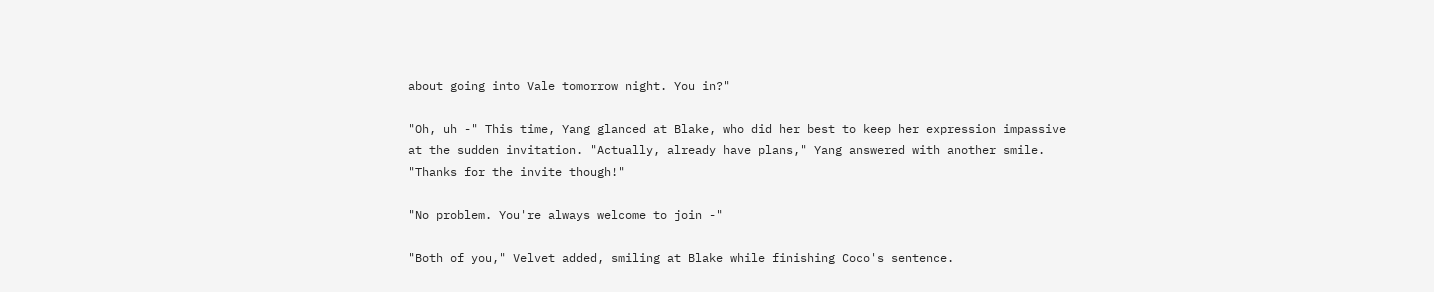about going into Vale tomorrow night. You in?"

"Oh, uh -" This time, Yang glanced at Blake, who did her best to keep her expression impassive at the sudden invitation. "Actually, already have plans," Yang answered with another smile. "Thanks for the invite though!"

"No problem. You're always welcome to join -"

"Both of you," Velvet added, smiling at Blake while finishing Coco's sentence.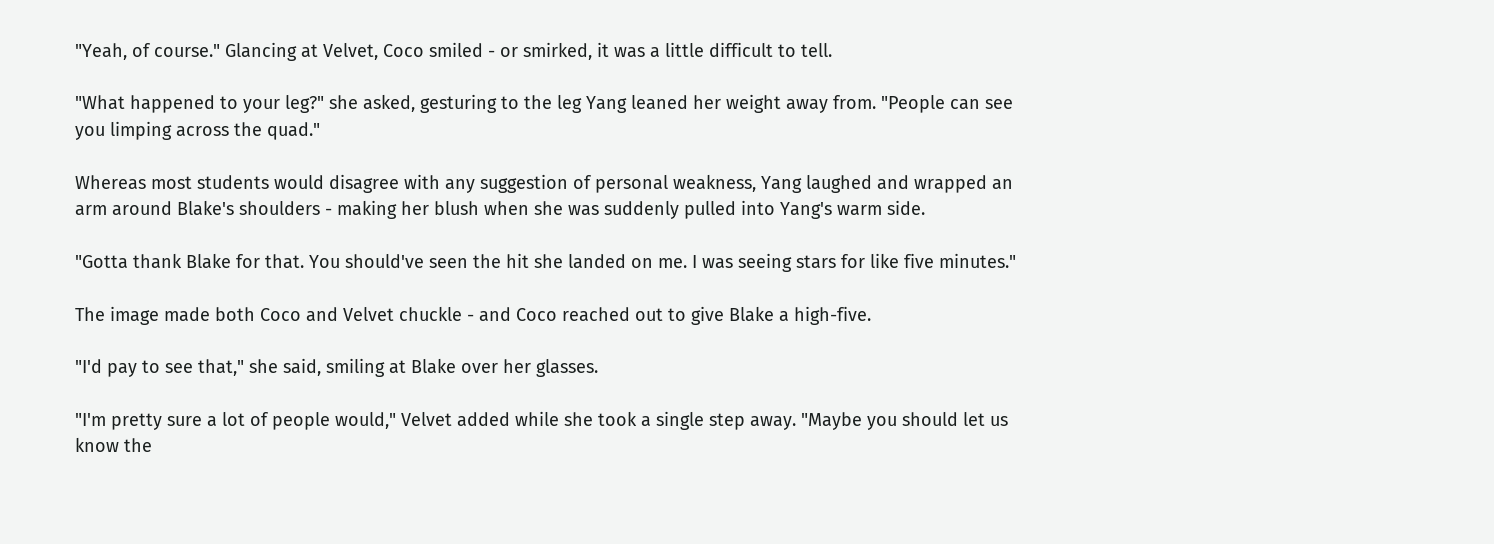"Yeah, of course." Glancing at Velvet, Coco smiled - or smirked, it was a little difficult to tell.

"What happened to your leg?" she asked, gesturing to the leg Yang leaned her weight away from. "People can see you limping across the quad."

Whereas most students would disagree with any suggestion of personal weakness, Yang laughed and wrapped an arm around Blake's shoulders - making her blush when she was suddenly pulled into Yang's warm side.

"Gotta thank Blake for that. You should've seen the hit she landed on me. I was seeing stars for like five minutes."

The image made both Coco and Velvet chuckle - and Coco reached out to give Blake a high-five.

"I'd pay to see that," she said, smiling at Blake over her glasses.

"I'm pretty sure a lot of people would," Velvet added while she took a single step away. "Maybe you should let us know the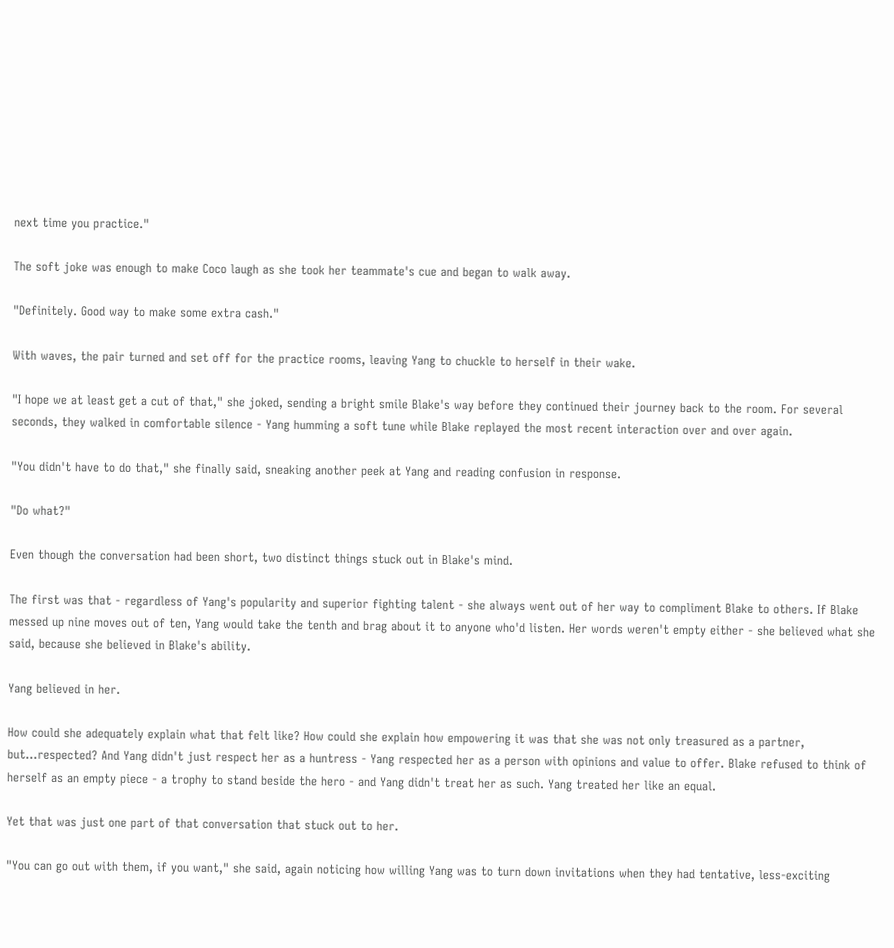next time you practice."

The soft joke was enough to make Coco laugh as she took her teammate's cue and began to walk away.

"Definitely. Good way to make some extra cash."

With waves, the pair turned and set off for the practice rooms, leaving Yang to chuckle to herself in their wake.

"I hope we at least get a cut of that," she joked, sending a bright smile Blake's way before they continued their journey back to the room. For several seconds, they walked in comfortable silence - Yang humming a soft tune while Blake replayed the most recent interaction over and over again.

"You didn't have to do that," she finally said, sneaking another peek at Yang and reading confusion in response.

"Do what?"

Even though the conversation had been short, two distinct things stuck out in Blake's mind.

The first was that - regardless of Yang's popularity and superior fighting talent - she always went out of her way to compliment Blake to others. If Blake messed up nine moves out of ten, Yang would take the tenth and brag about it to anyone who'd listen. Her words weren't empty either - she believed what she said, because she believed in Blake's ability.

Yang believed in her.

How could she adequately explain what that felt like? How could she explain how empowering it was that she was not only treasured as a partner, but...respected? And Yang didn't just respect her as a huntress - Yang respected her as a person with opinions and value to offer. Blake refused to think of herself as an empty piece - a trophy to stand beside the hero - and Yang didn't treat her as such. Yang treated her like an equal.

Yet that was just one part of that conversation that stuck out to her.

"You can go out with them, if you want," she said, again noticing how willing Yang was to turn down invitations when they had tentative, less-exciting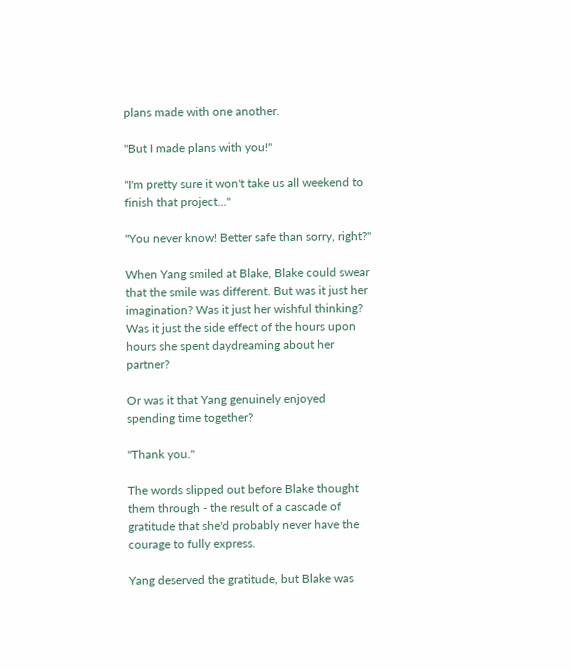plans made with one another.

"But I made plans with you!"

"I'm pretty sure it won't take us all weekend to finish that project..."

"You never know! Better safe than sorry, right?"

When Yang smiled at Blake, Blake could swear that the smile was different. But was it just her imagination? Was it just her wishful thinking? Was it just the side effect of the hours upon hours she spent daydreaming about her partner?

Or was it that Yang genuinely enjoyed spending time together?

"Thank you."

The words slipped out before Blake thought them through - the result of a cascade of gratitude that she'd probably never have the courage to fully express.

Yang deserved the gratitude, but Blake was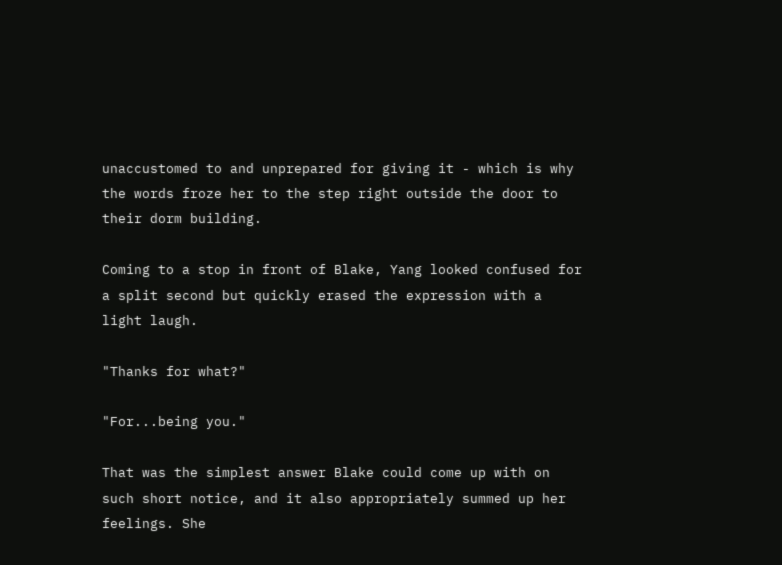unaccustomed to and unprepared for giving it - which is why the words froze her to the step right outside the door to their dorm building.

Coming to a stop in front of Blake, Yang looked confused for a split second but quickly erased the expression with a light laugh.

"Thanks for what?"

"For...being you."

That was the simplest answer Blake could come up with on such short notice, and it also appropriately summed up her feelings. She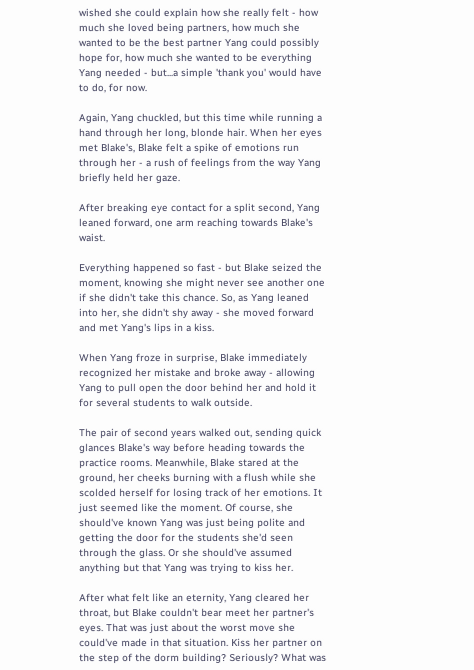wished she could explain how she really felt - how much she loved being partners, how much she wanted to be the best partner Yang could possibly hope for, how much she wanted to be everything Yang needed - but...a simple 'thank you' would have to do, for now.

Again, Yang chuckled, but this time while running a hand through her long, blonde hair. When her eyes met Blake's, Blake felt a spike of emotions run through her - a rush of feelings from the way Yang briefly held her gaze.

After breaking eye contact for a split second, Yang leaned forward, one arm reaching towards Blake's waist.

Everything happened so fast - but Blake seized the moment, knowing she might never see another one if she didn't take this chance. So, as Yang leaned into her, she didn't shy away - she moved forward and met Yang's lips in a kiss.

When Yang froze in surprise, Blake immediately recognized her mistake and broke away - allowing Yang to pull open the door behind her and hold it for several students to walk outside.

The pair of second years walked out, sending quick glances Blake's way before heading towards the practice rooms. Meanwhile, Blake stared at the ground, her cheeks burning with a flush while she scolded herself for losing track of her emotions. It just seemed like the moment. Of course, she should've known Yang was just being polite and getting the door for the students she'd seen through the glass. Or she should've assumed anything but that Yang was trying to kiss her.

After what felt like an eternity, Yang cleared her throat, but Blake couldn't bear meet her partner's eyes. That was just about the worst move she could've made in that situation. Kiss her partner on the step of the dorm building? Seriously? What was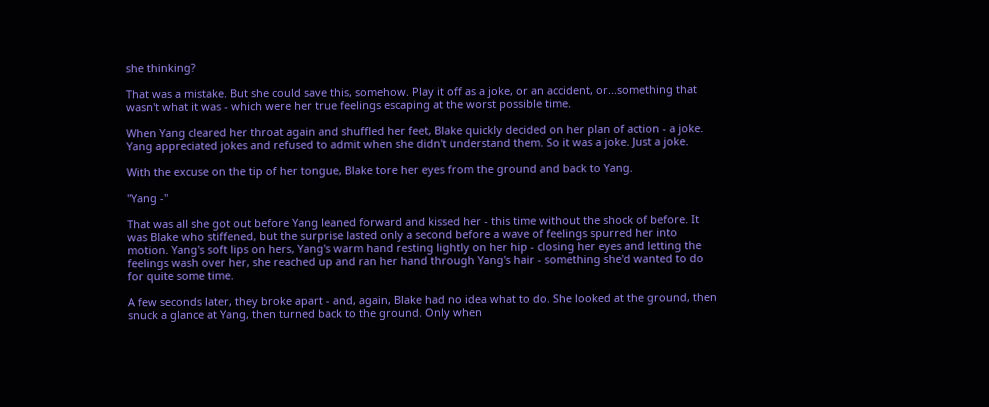she thinking?

That was a mistake. But she could save this, somehow. Play it off as a joke, or an accident, or...something that wasn't what it was - which were her true feelings escaping at the worst possible time.

When Yang cleared her throat again and shuffled her feet, Blake quickly decided on her plan of action - a joke. Yang appreciated jokes and refused to admit when she didn't understand them. So it was a joke. Just a joke.

With the excuse on the tip of her tongue, Blake tore her eyes from the ground and back to Yang.

"Yang -"

That was all she got out before Yang leaned forward and kissed her - this time without the shock of before. It was Blake who stiffened, but the surprise lasted only a second before a wave of feelings spurred her into motion. Yang's soft lips on hers, Yang's warm hand resting lightly on her hip - closing her eyes and letting the feelings wash over her, she reached up and ran her hand through Yang's hair - something she'd wanted to do for quite some time.

A few seconds later, they broke apart - and, again, Blake had no idea what to do. She looked at the ground, then snuck a glance at Yang, then turned back to the ground. Only when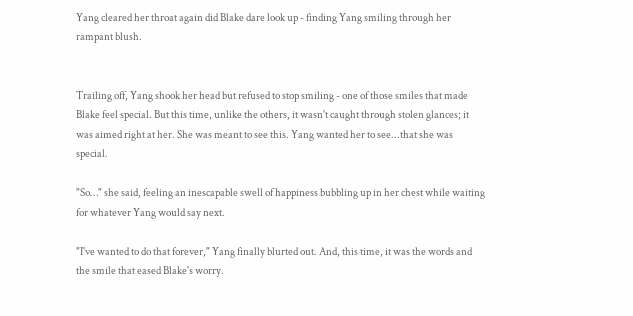Yang cleared her throat again did Blake dare look up - finding Yang smiling through her rampant blush.


Trailing off, Yang shook her head but refused to stop smiling - one of those smiles that made Blake feel special. But this time, unlike the others, it wasn't caught through stolen glances; it was aimed right at her. She was meant to see this. Yang wanted her to see...that she was special.

"So…" she said, feeling an inescapable swell of happiness bubbling up in her chest while waiting for whatever Yang would say next.

"I've wanted to do that forever," Yang finally blurted out. And, this time, it was the words and the smile that eased Blake's worry.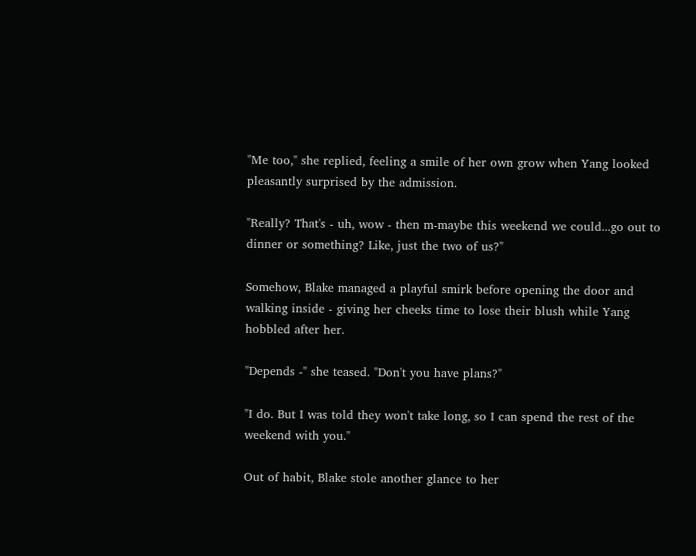"Me too," she replied, feeling a smile of her own grow when Yang looked pleasantly surprised by the admission.

"Really? That's - uh, wow - then m-maybe this weekend we could...go out to dinner or something? Like, just the two of us?"

Somehow, Blake managed a playful smirk before opening the door and walking inside - giving her cheeks time to lose their blush while Yang hobbled after her.

"Depends -" she teased. "Don't you have plans?"

"I do. But I was told they won't take long, so I can spend the rest of the weekend with you."

Out of habit, Blake stole another glance to her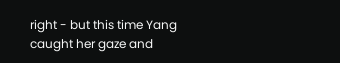right - but this time Yang caught her gaze and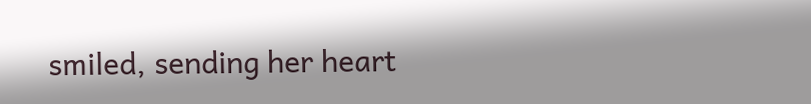smiled, sending her heart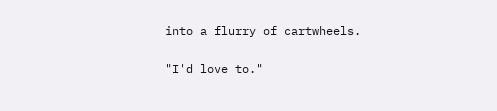into a flurry of cartwheels.

"I'd love to."